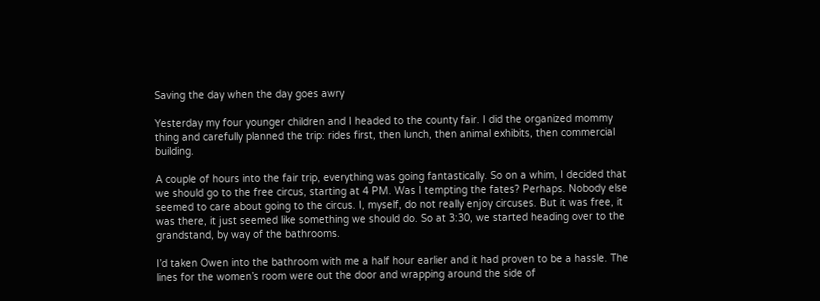Saving the day when the day goes awry

Yesterday my four younger children and I headed to the county fair. I did the organized mommy thing and carefully planned the trip: rides first, then lunch, then animal exhibits, then commercial building.

A couple of hours into the fair trip, everything was going fantastically. So on a whim, I decided that we should go to the free circus, starting at 4 PM. Was I tempting the fates? Perhaps. Nobody else seemed to care about going to the circus. I, myself, do not really enjoy circuses. But it was free, it was there, it just seemed like something we should do. So at 3:30, we started heading over to the grandstand, by way of the bathrooms.

I’d taken Owen into the bathroom with me a half hour earlier and it had proven to be a hassle. The lines for the women’s room were out the door and wrapping around the side of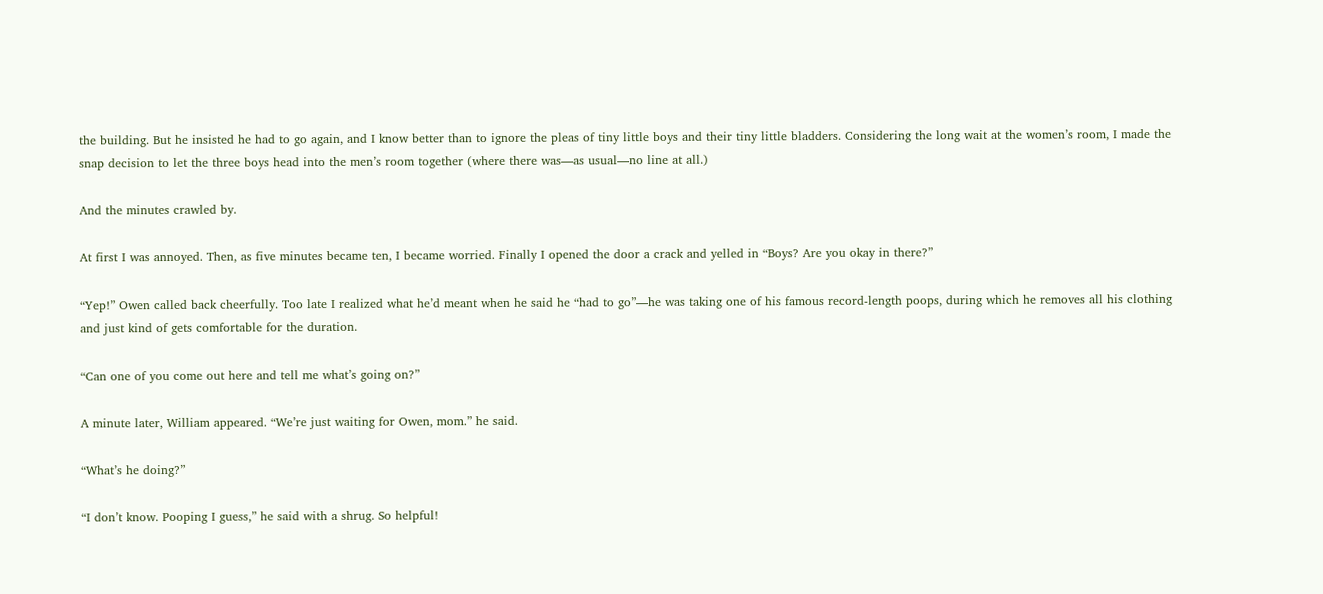the building. But he insisted he had to go again, and I know better than to ignore the pleas of tiny little boys and their tiny little bladders. Considering the long wait at the women’s room, I made the snap decision to let the three boys head into the men’s room together (where there was—as usual—no line at all.)

And the minutes crawled by.

At first I was annoyed. Then, as five minutes became ten, I became worried. Finally I opened the door a crack and yelled in “Boys? Are you okay in there?”

“Yep!” Owen called back cheerfully. Too late I realized what he’d meant when he said he “had to go”—he was taking one of his famous record-length poops, during which he removes all his clothing and just kind of gets comfortable for the duration.

“Can one of you come out here and tell me what’s going on?”

A minute later, William appeared. “We’re just waiting for Owen, mom.” he said.

“What’s he doing?”

“I don’t know. Pooping I guess,” he said with a shrug. So helpful!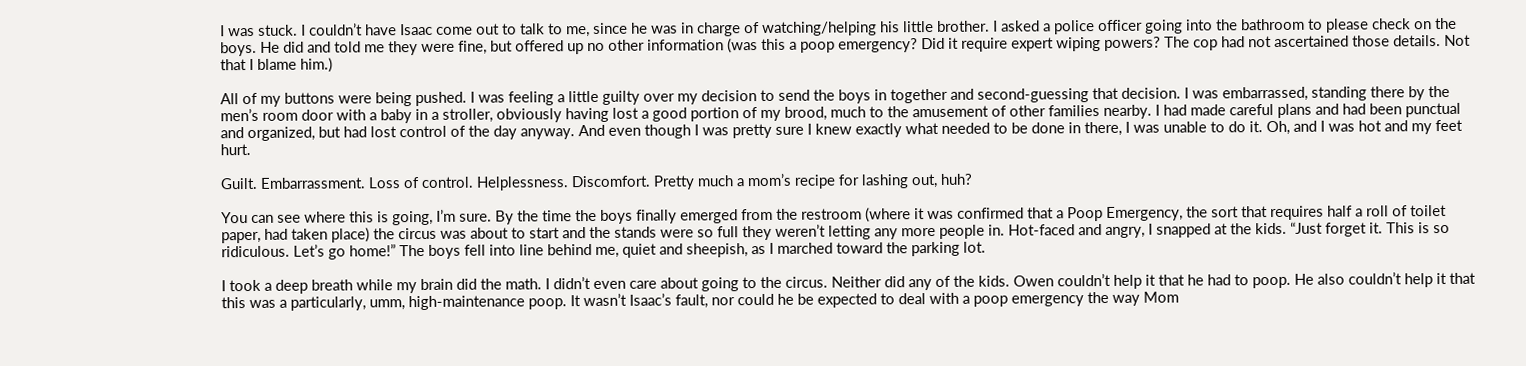I was stuck. I couldn’t have Isaac come out to talk to me, since he was in charge of watching/helping his little brother. I asked a police officer going into the bathroom to please check on the boys. He did and told me they were fine, but offered up no other information (was this a poop emergency? Did it require expert wiping powers? The cop had not ascertained those details. Not that I blame him.)

All of my buttons were being pushed. I was feeling a little guilty over my decision to send the boys in together and second-guessing that decision. I was embarrassed, standing there by the men’s room door with a baby in a stroller, obviously having lost a good portion of my brood, much to the amusement of other families nearby. I had made careful plans and had been punctual and organized, but had lost control of the day anyway. And even though I was pretty sure I knew exactly what needed to be done in there, I was unable to do it. Oh, and I was hot and my feet hurt.

Guilt. Embarrassment. Loss of control. Helplessness. Discomfort. Pretty much a mom’s recipe for lashing out, huh?

You can see where this is going, I’m sure. By the time the boys finally emerged from the restroom (where it was confirmed that a Poop Emergency, the sort that requires half a roll of toilet paper, had taken place) the circus was about to start and the stands were so full they weren’t letting any more people in. Hot-faced and angry, I snapped at the kids. “Just forget it. This is so ridiculous. Let’s go home!” The boys fell into line behind me, quiet and sheepish, as I marched toward the parking lot.

I took a deep breath while my brain did the math. I didn’t even care about going to the circus. Neither did any of the kids. Owen couldn’t help it that he had to poop. He also couldn’t help it that this was a particularly, umm, high-maintenance poop. It wasn’t Isaac’s fault, nor could he be expected to deal with a poop emergency the way Mom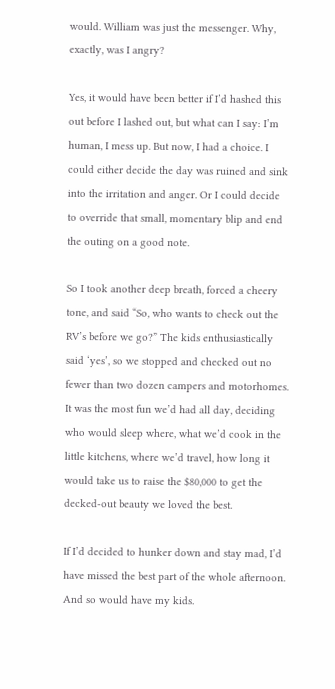would. William was just the messenger. Why, exactly, was I angry?

Yes, it would have been better if I’d hashed this out before I lashed out, but what can I say: I’m human, I mess up. But now, I had a choice. I could either decide the day was ruined and sink into the irritation and anger. Or I could decide to override that small, momentary blip and end the outing on a good note.

So I took another deep breath, forced a cheery tone, and said “So, who wants to check out the RV’s before we go?” The kids enthusiastically said ‘yes’, so we stopped and checked out no fewer than two dozen campers and motorhomes. It was the most fun we’d had all day, deciding who would sleep where, what we’d cook in the little kitchens, where we’d travel, how long it would take us to raise the $80,000 to get the decked-out beauty we loved the best.

If I’d decided to hunker down and stay mad, I’d have missed the best part of the whole afternoon. And so would have my kids.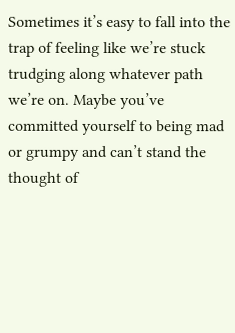Sometimes it’s easy to fall into the trap of feeling like we’re stuck trudging along whatever path we’re on. Maybe you’ve committed yourself to being mad or grumpy and can’t stand the thought of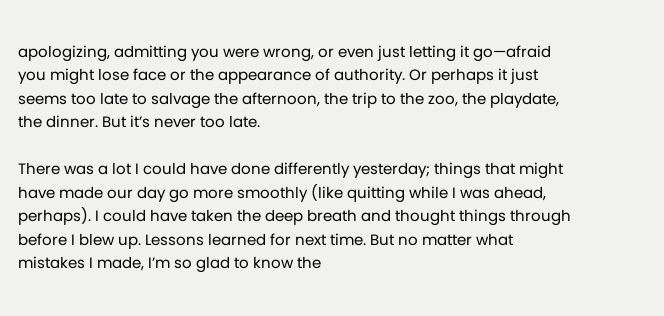apologizing, admitting you were wrong, or even just letting it go—afraid you might lose face or the appearance of authority. Or perhaps it just seems too late to salvage the afternoon, the trip to the zoo, the playdate, the dinner. But it’s never too late.

There was a lot I could have done differently yesterday; things that might have made our day go more smoothly (like quitting while I was ahead, perhaps). I could have taken the deep breath and thought things through before I blew up. Lessons learned for next time. But no matter what mistakes I made, I’m so glad to know the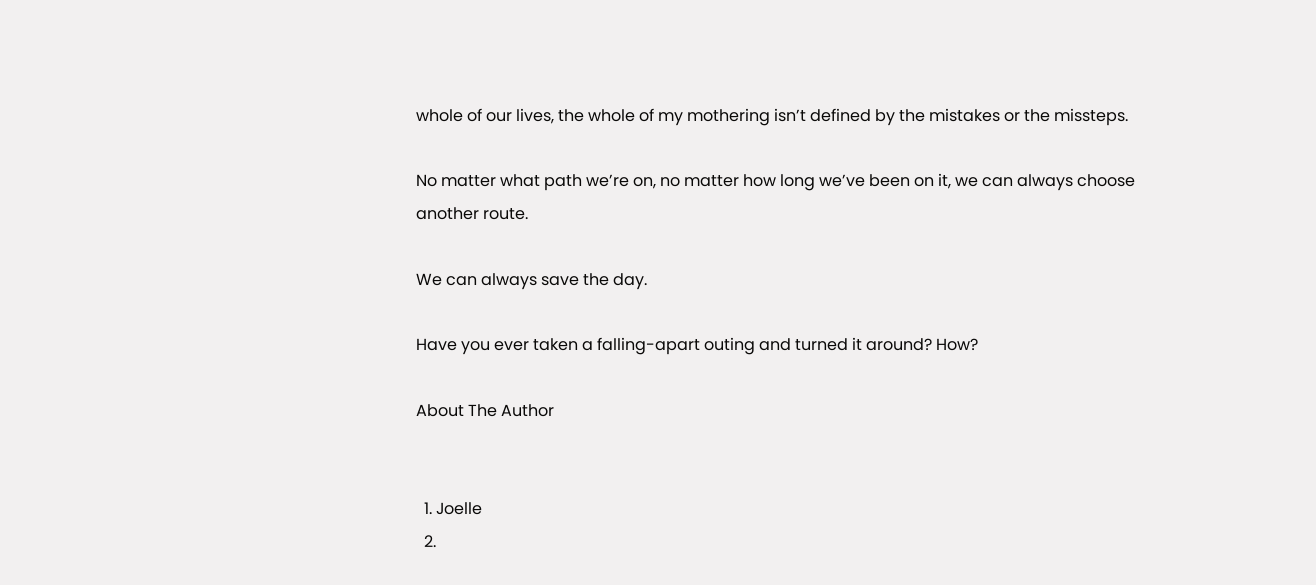whole of our lives, the whole of my mothering isn’t defined by the mistakes or the missteps.

No matter what path we’re on, no matter how long we’ve been on it, we can always choose another route.

We can always save the day.

Have you ever taken a falling-apart outing and turned it around? How?

About The Author


  1. Joelle
  2.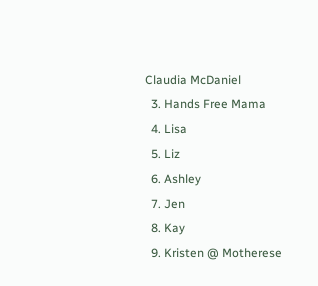Claudia McDaniel
  3. Hands Free Mama
  4. Lisa
  5. Liz
  6. Ashley
  7. Jen
  8. Kay
  9. Kristen @ Motherese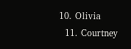10. Olivia
  11. Courtney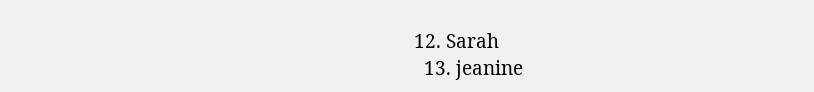12. Sarah
  13. jeanine